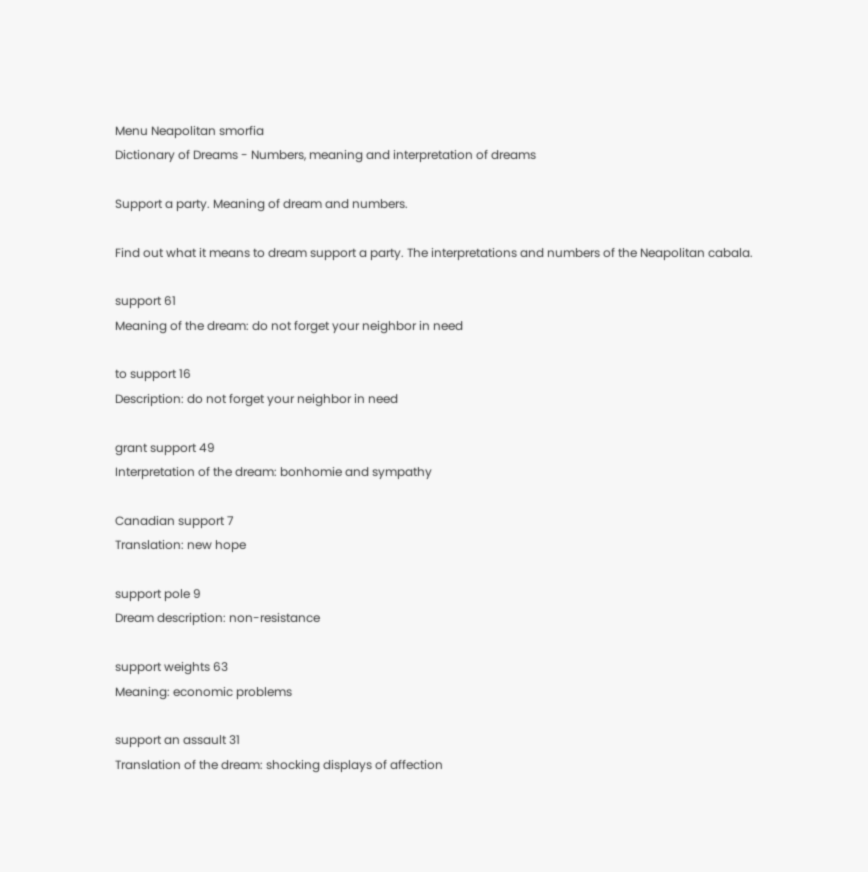Menu Neapolitan smorfia
Dictionary of Dreams - Numbers, meaning and interpretation of dreams

Support a party. Meaning of dream and numbers.

Find out what it means to dream support a party. The interpretations and numbers of the Neapolitan cabala.

support 61
Meaning of the dream: do not forget your neighbor in need

to support 16
Description: do not forget your neighbor in need

grant support 49
Interpretation of the dream: bonhomie and sympathy

Canadian support 7
Translation: new hope

support pole 9
Dream description: non-resistance

support weights 63
Meaning: economic problems

support an assault 31
Translation of the dream: shocking displays of affection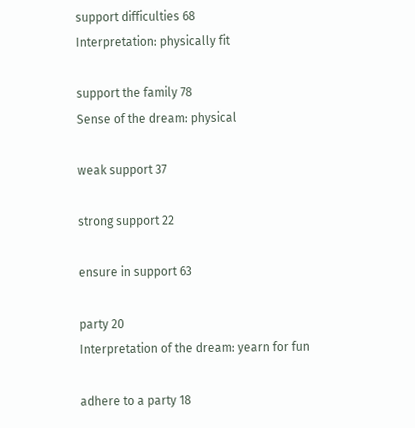support difficulties 68
Interpretation: physically fit

support the family 78
Sense of the dream: physical

weak support 37

strong support 22

ensure in support 63

party 20
Interpretation of the dream: yearn for fun

adhere to a party 18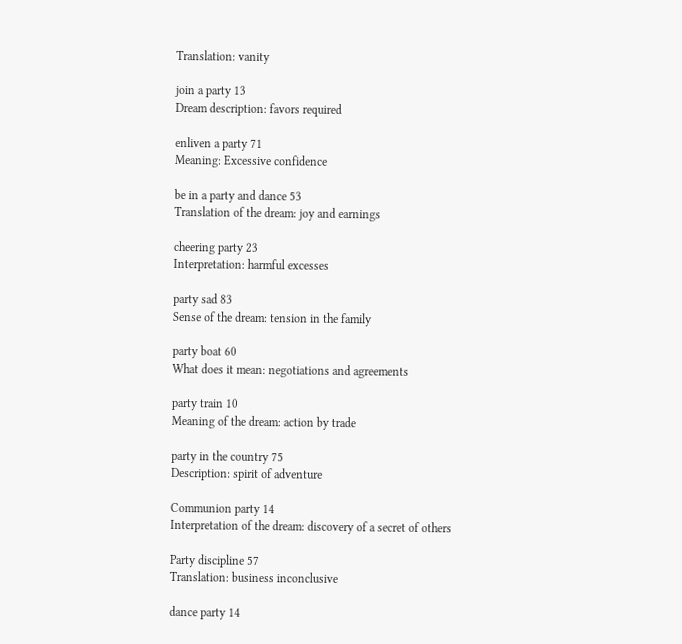Translation: vanity

join a party 13
Dream description: favors required

enliven a party 71
Meaning: Excessive confidence

be in a party and dance 53
Translation of the dream: joy and earnings

cheering party 23
Interpretation: harmful excesses

party sad 83
Sense of the dream: tension in the family

party boat 60
What does it mean: negotiations and agreements

party train 10
Meaning of the dream: action by trade

party in the country 75
Description: spirit of adventure

Communion party 14
Interpretation of the dream: discovery of a secret of others

Party discipline 57
Translation: business inconclusive

dance party 14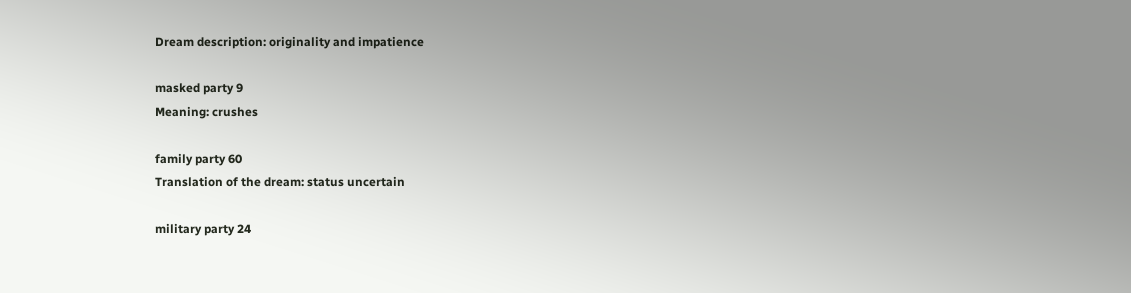Dream description: originality and impatience

masked party 9
Meaning: crushes

family party 60
Translation of the dream: status uncertain

military party 24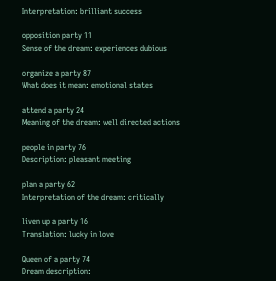Interpretation: brilliant success

opposition party 11
Sense of the dream: experiences dubious

organize a party 87
What does it mean: emotional states

attend a party 24
Meaning of the dream: well directed actions

people in party 76
Description: pleasant meeting

plan a party 62
Interpretation of the dream: critically

liven up a party 16
Translation: lucky in love

Queen of a party 74
Dream description: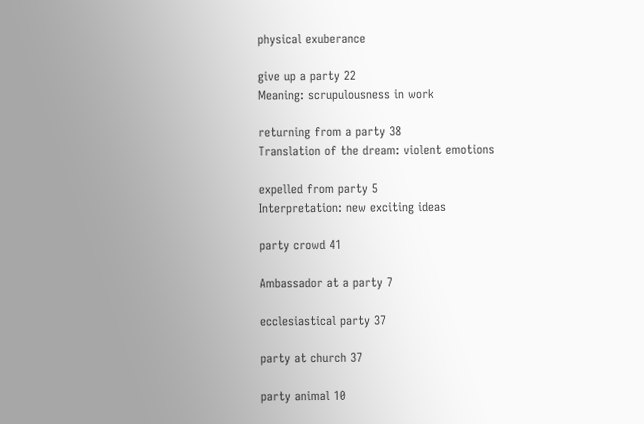physical exuberance

give up a party 22
Meaning: scrupulousness in work

returning from a party 38
Translation of the dream: violent emotions

expelled from party 5
Interpretation: new exciting ideas

party crowd 41

Ambassador at a party 7

ecclesiastical party 37

party at church 37

party animal 10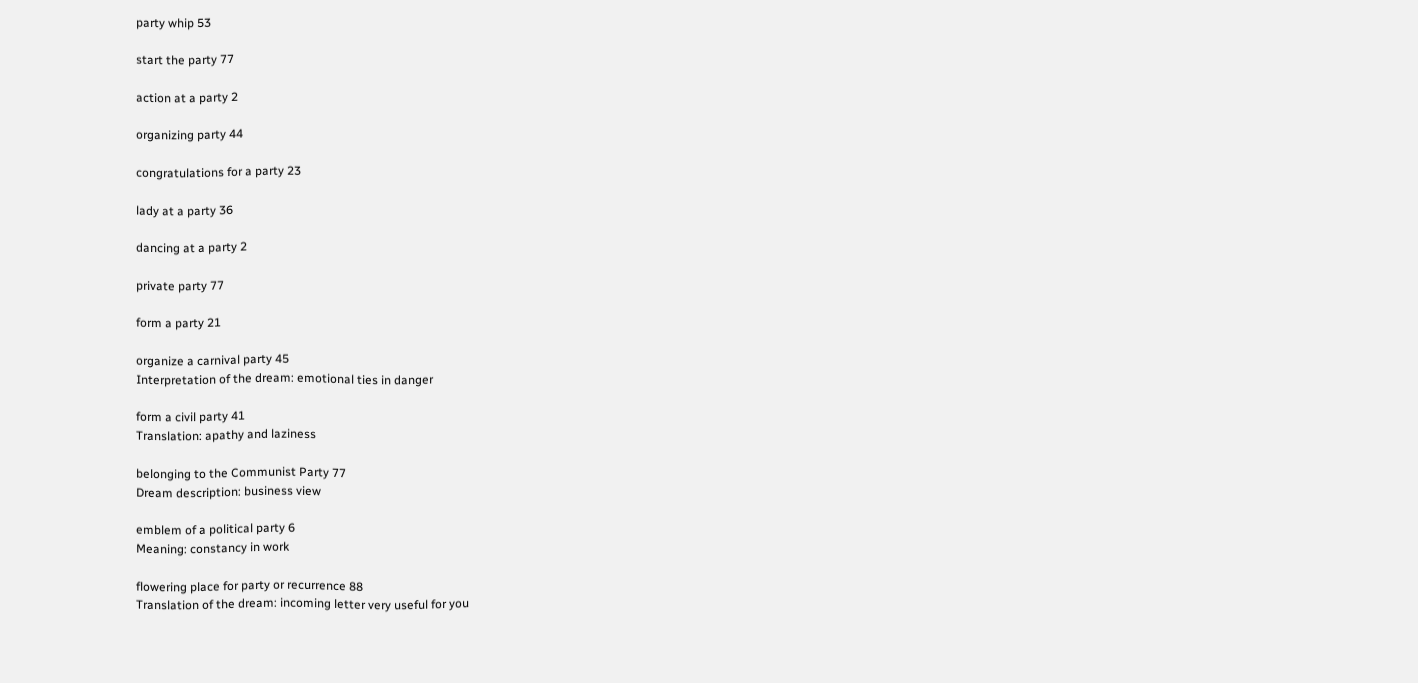party whip 53

start the party 77

action at a party 2

organizing party 44

congratulations for a party 23

lady at a party 36

dancing at a party 2

private party 77

form a party 21

organize a carnival party 45
Interpretation of the dream: emotional ties in danger

form a civil party 41
Translation: apathy and laziness

belonging to the Communist Party 77
Dream description: business view

emblem of a political party 6
Meaning: constancy in work

flowering place for party or recurrence 88
Translation of the dream: incoming letter very useful for you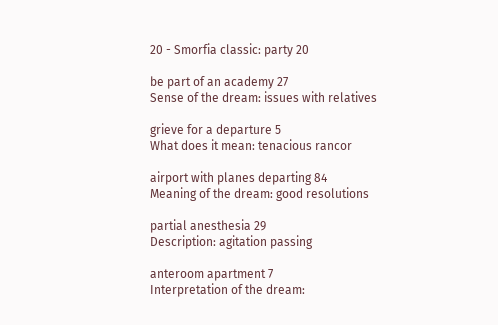20 - Smorfia classic: party 20

be part of an academy 27
Sense of the dream: issues with relatives

grieve for a departure 5
What does it mean: tenacious rancor

airport with planes departing 84
Meaning of the dream: good resolutions

partial anesthesia 29
Description: agitation passing

anteroom apartment 7
Interpretation of the dream: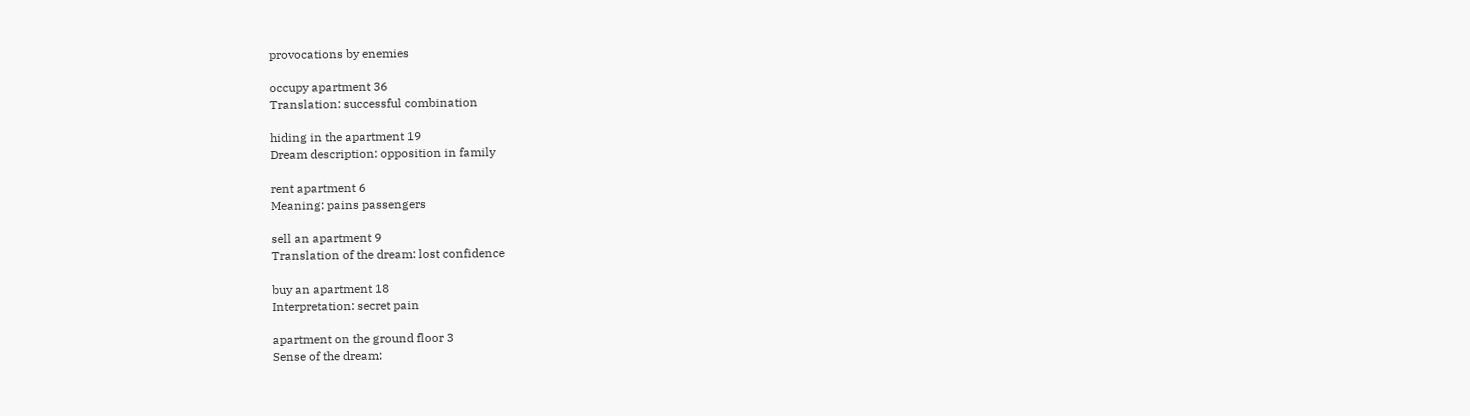provocations by enemies

occupy apartment 36
Translation: successful combination

hiding in the apartment 19
Dream description: opposition in family

rent apartment 6
Meaning: pains passengers

sell an apartment 9
Translation of the dream: lost confidence

buy an apartment 18
Interpretation: secret pain

apartment on the ground floor 3
Sense of the dream: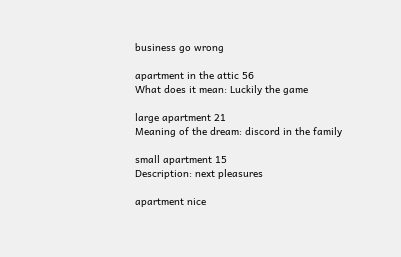business go wrong

apartment in the attic 56
What does it mean: Luckily the game

large apartment 21
Meaning of the dream: discord in the family

small apartment 15
Description: next pleasures

apartment nice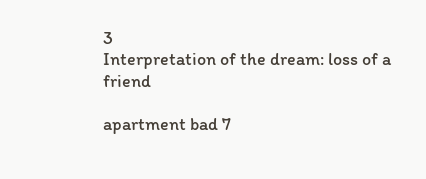3
Interpretation of the dream: loss of a friend

apartment bad 7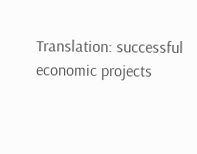Translation: successful economic projects